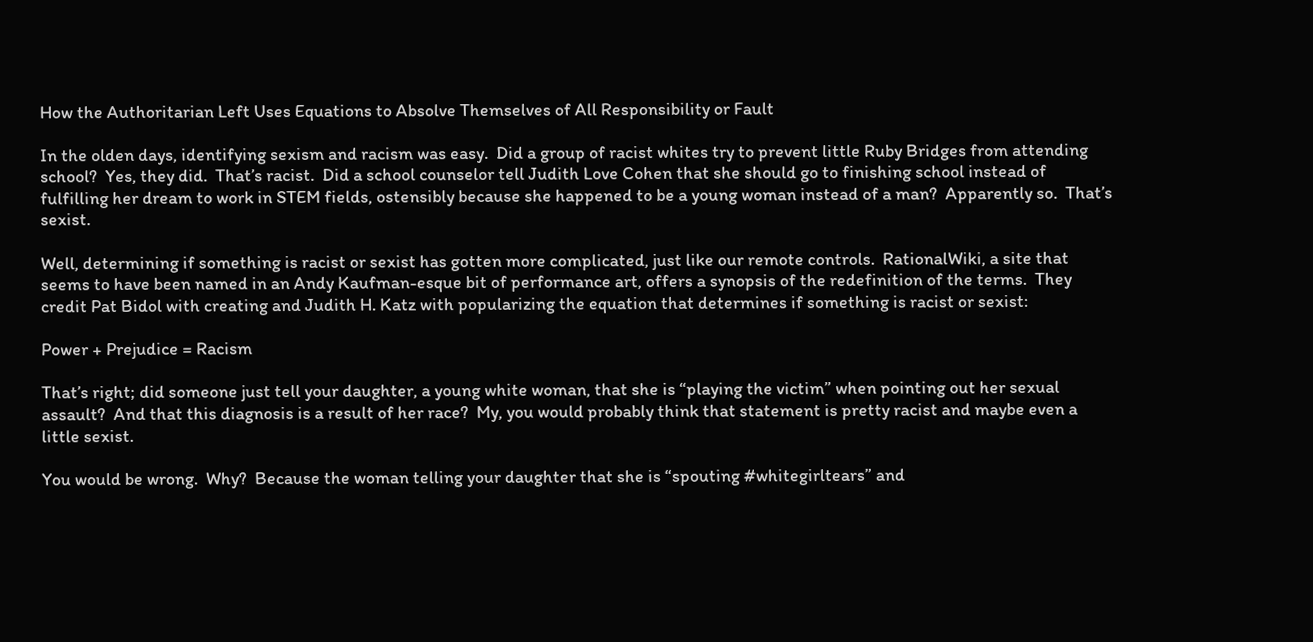How the Authoritarian Left Uses Equations to Absolve Themselves of All Responsibility or Fault

In the olden days, identifying sexism and racism was easy.  Did a group of racist whites try to prevent little Ruby Bridges from attending school?  Yes, they did.  That’s racist.  Did a school counselor tell Judith Love Cohen that she should go to finishing school instead of fulfilling her dream to work in STEM fields, ostensibly because she happened to be a young woman instead of a man?  Apparently so.  That’s sexist.

Well, determining if something is racist or sexist has gotten more complicated, just like our remote controls.  RationalWiki, a site that seems to have been named in an Andy Kaufman-esque bit of performance art, offers a synopsis of the redefinition of the terms.  They credit Pat Bidol with creating and Judith H. Katz with popularizing the equation that determines if something is racist or sexist:

Power + Prejudice = Racism

That’s right; did someone just tell your daughter, a young white woman, that she is “playing the victim” when pointing out her sexual assault?  And that this diagnosis is a result of her race?  My, you would probably think that statement is pretty racist and maybe even a little sexist.

You would be wrong.  Why?  Because the woman telling your daughter that she is “spouting #whitegirltears” and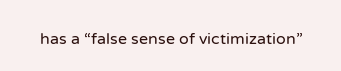has a “false sense of victimization”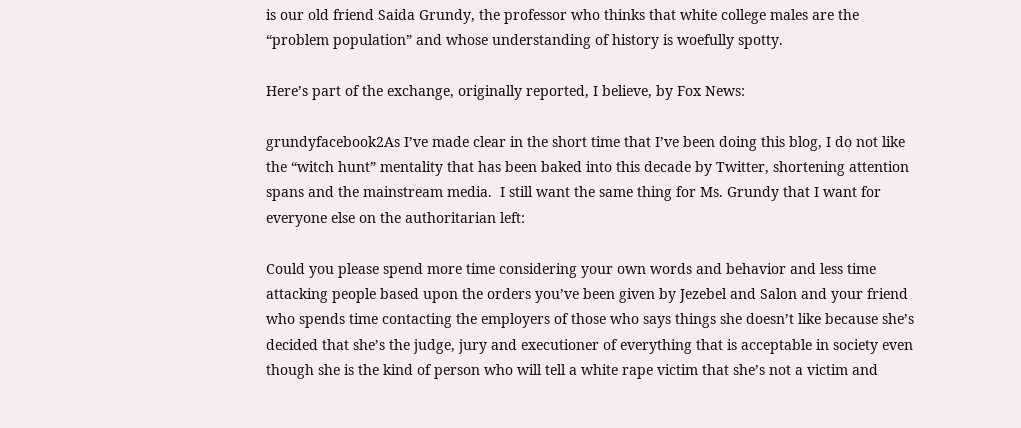is our old friend Saida Grundy, the professor who thinks that white college males are the “problem population” and whose understanding of history is woefully spotty.

Here’s part of the exchange, originally reported, I believe, by Fox News:

grundyfacebook2As I’ve made clear in the short time that I’ve been doing this blog, I do not like the “witch hunt” mentality that has been baked into this decade by Twitter, shortening attention spans and the mainstream media.  I still want the same thing for Ms. Grundy that I want for everyone else on the authoritarian left:

Could you please spend more time considering your own words and behavior and less time attacking people based upon the orders you’ve been given by Jezebel and Salon and your friend who spends time contacting the employers of those who says things she doesn’t like because she’s decided that she’s the judge, jury and executioner of everything that is acceptable in society even though she is the kind of person who will tell a white rape victim that she’s not a victim and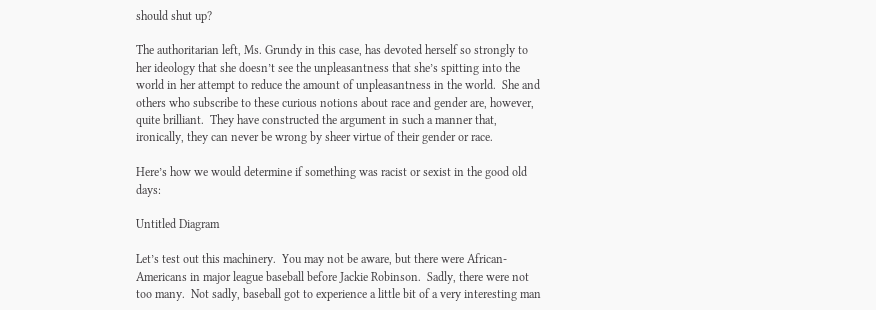should shut up?

The authoritarian left, Ms. Grundy in this case, has devoted herself so strongly to her ideology that she doesn’t see the unpleasantness that she’s spitting into the world in her attempt to reduce the amount of unpleasantness in the world.  She and others who subscribe to these curious notions about race and gender are, however, quite brilliant.  They have constructed the argument in such a manner that, ironically, they can never be wrong by sheer virtue of their gender or race.

Here’s how we would determine if something was racist or sexist in the good old days:

Untitled Diagram

Let’s test out this machinery.  You may not be aware, but there were African-Americans in major league baseball before Jackie Robinson.  Sadly, there were not too many.  Not sadly, baseball got to experience a little bit of a very interesting man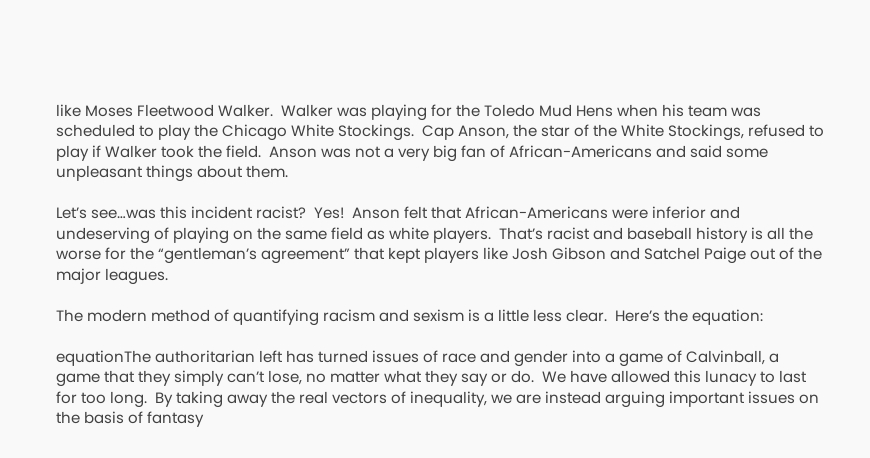like Moses Fleetwood Walker.  Walker was playing for the Toledo Mud Hens when his team was scheduled to play the Chicago White Stockings.  Cap Anson, the star of the White Stockings, refused to play if Walker took the field.  Anson was not a very big fan of African-Americans and said some unpleasant things about them.

Let’s see…was this incident racist?  Yes!  Anson felt that African-Americans were inferior and undeserving of playing on the same field as white players.  That’s racist and baseball history is all the worse for the “gentleman’s agreement” that kept players like Josh Gibson and Satchel Paige out of the major leagues.

The modern method of quantifying racism and sexism is a little less clear.  Here’s the equation:

equationThe authoritarian left has turned issues of race and gender into a game of Calvinball, a game that they simply can’t lose, no matter what they say or do.  We have allowed this lunacy to last for too long.  By taking away the real vectors of inequality, we are instead arguing important issues on the basis of fantasy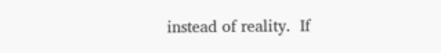instead of reality.  If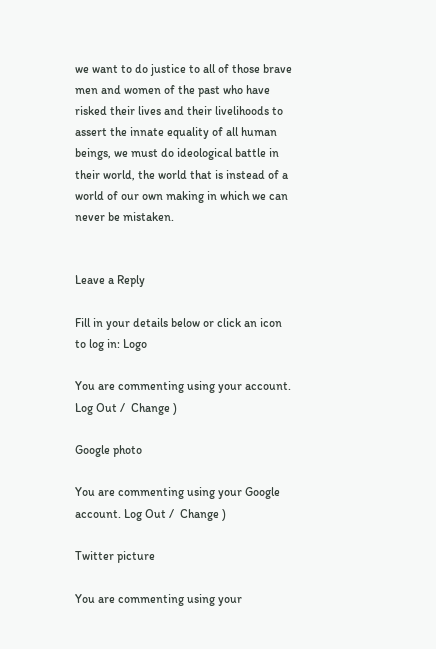we want to do justice to all of those brave men and women of the past who have risked their lives and their livelihoods to assert the innate equality of all human beings, we must do ideological battle in their world, the world that is instead of a world of our own making in which we can never be mistaken.


Leave a Reply

Fill in your details below or click an icon to log in: Logo

You are commenting using your account. Log Out /  Change )

Google photo

You are commenting using your Google account. Log Out /  Change )

Twitter picture

You are commenting using your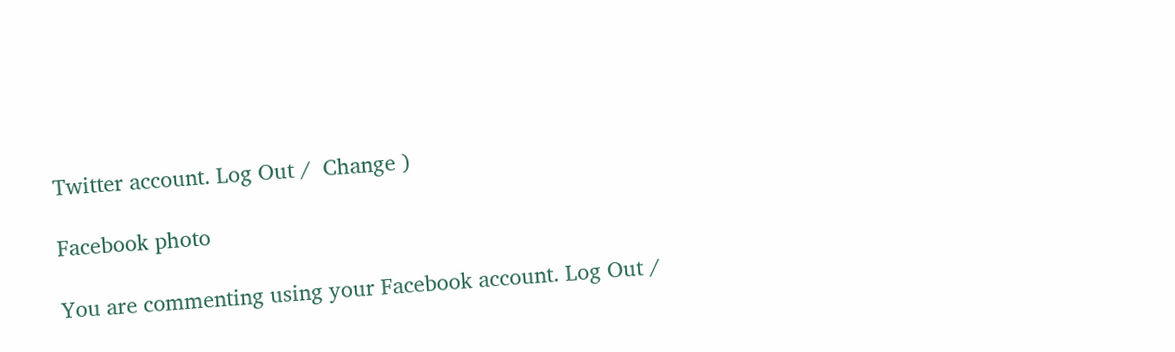Twitter account. Log Out /  Change )

Facebook photo

You are commenting using your Facebook account. Log Out /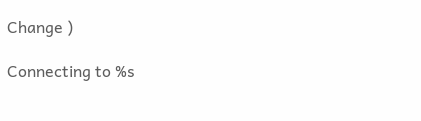Change )

Connecting to %s